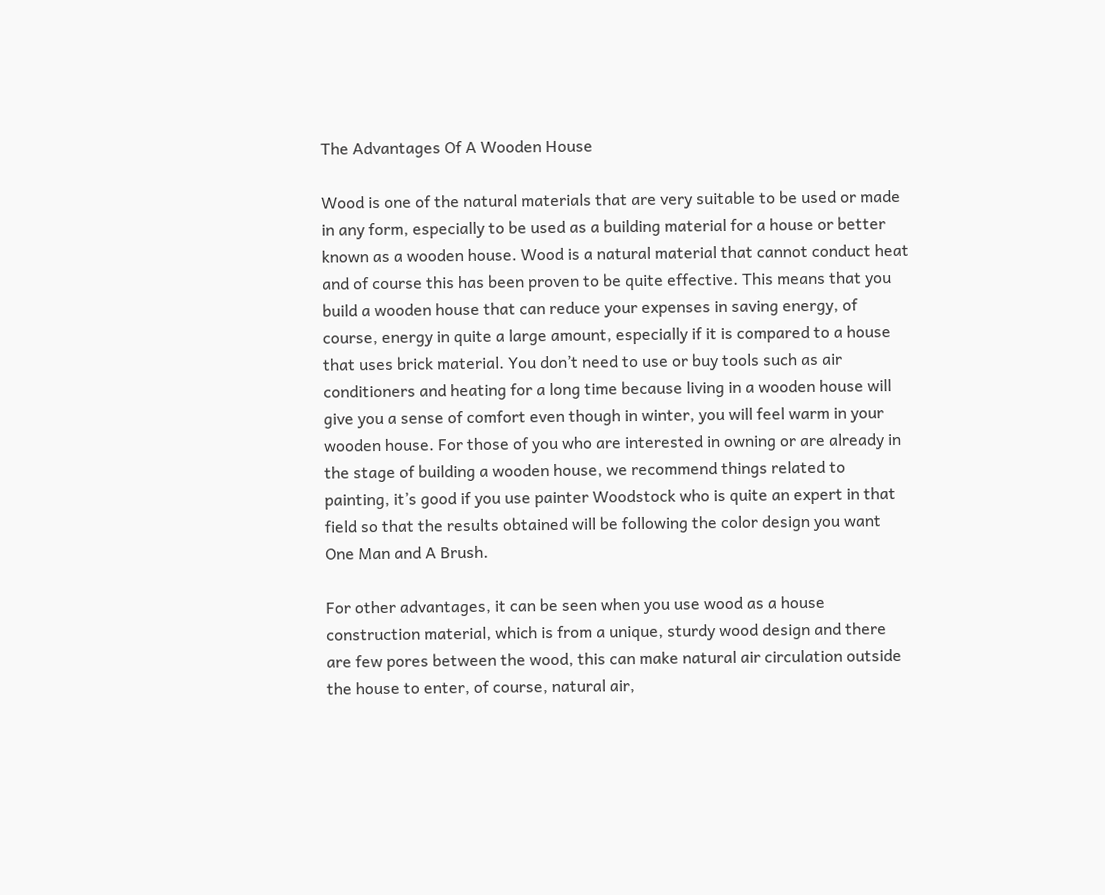The Advantages Of A Wooden House

Wood is one of the natural materials that are very suitable to be used or made in any form, especially to be used as a building material for a house or better known as a wooden house. Wood is a natural material that cannot conduct heat and of course this has been proven to be quite effective. This means that you build a wooden house that can reduce your expenses in saving energy, of course, energy in quite a large amount, especially if it is compared to a house that uses brick material. You don’t need to use or buy tools such as air conditioners and heating for a long time because living in a wooden house will give you a sense of comfort even though in winter, you will feel warm in your wooden house. For those of you who are interested in owning or are already in the stage of building a wooden house, we recommend things related to painting, it’s good if you use painter Woodstock who is quite an expert in that field so that the results obtained will be following the color design you want One Man and A Brush.

For other advantages, it can be seen when you use wood as a house construction material, which is from a unique, sturdy wood design and there are few pores between the wood, this can make natural air circulation outside the house to enter, of course, natural air,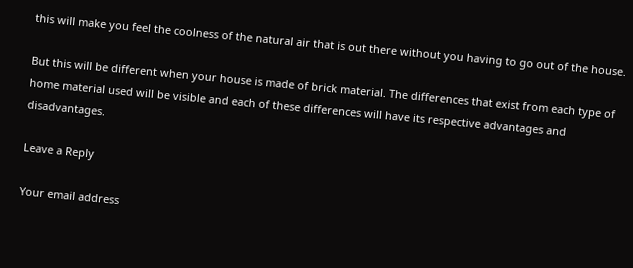this will make you feel the coolness of the natural air that is out there without you having to go out of the house.

But this will be different when your house is made of brick material. The differences that exist from each type of home material used will be visible and each of these differences will have its respective advantages and disadvantages.

Leave a Reply

Your email address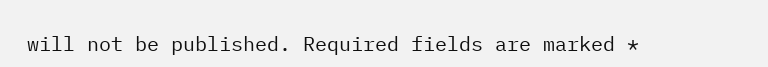will not be published. Required fields are marked *